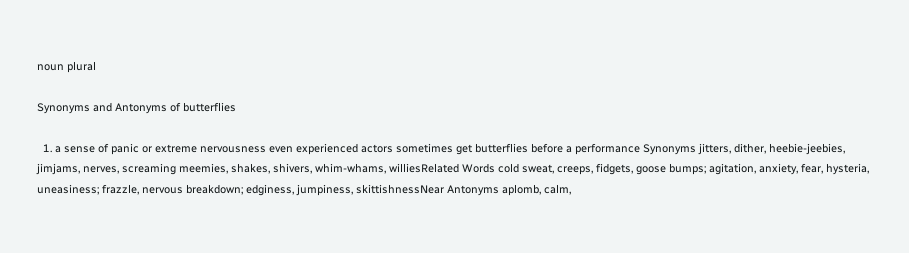noun plural

Synonyms and Antonyms of butterflies

  1. a sense of panic or extreme nervousness even experienced actors sometimes get butterflies before a performance Synonyms jitters, dither, heebie-jeebies, jimjams, nerves, screaming meemies, shakes, shivers, whim-whams, williesRelated Words cold sweat, creeps, fidgets, goose bumps; agitation, anxiety, fear, hysteria, uneasiness; frazzle, nervous breakdown; edginess, jumpiness, skittishnessNear Antonyms aplomb, calm,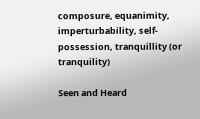composure, equanimity, imperturbability, self-possession, tranquillity (or tranquility)

Seen and Heard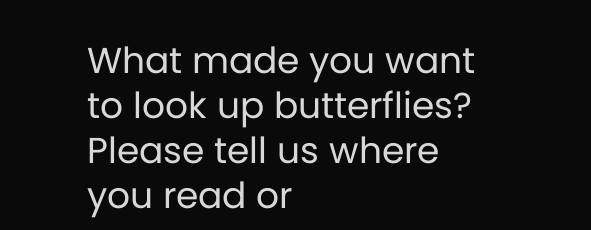What made you want to look up butterflies? Please tell us where you read or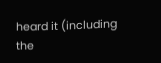heard it (including the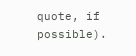quote, if possible).